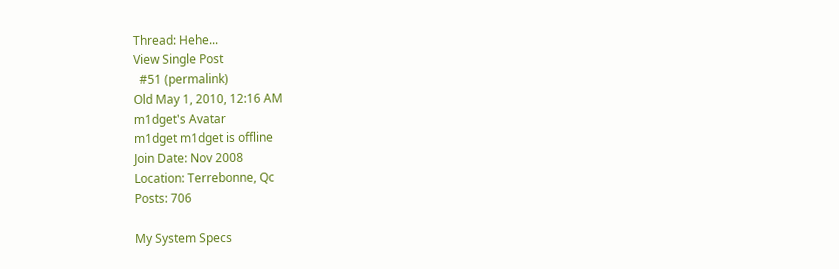Thread: Hehe...
View Single Post
  #51 (permalink)
Old May 1, 2010, 12:16 AM
m1dget's Avatar
m1dget m1dget is offline
Join Date: Nov 2008
Location: Terrebonne, Qc
Posts: 706

My System Specs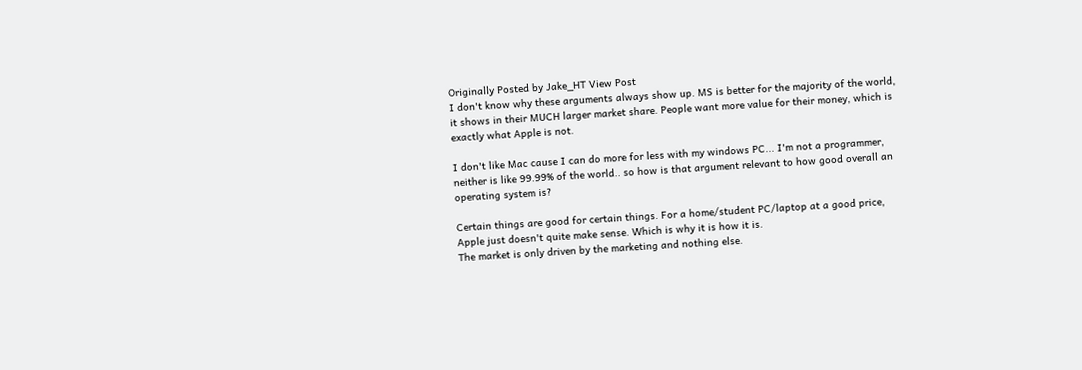Originally Posted by Jake_HT View Post
I don't know why these arguments always show up. MS is better for the majority of the world, it shows in their MUCH larger market share. People want more value for their money, which is exactly what Apple is not.

I don't like Mac cause I can do more for less with my windows PC... I'm not a programmer, neither is like 99.99% of the world.. so how is that argument relevant to how good overall an operating system is?

Certain things are good for certain things. For a home/student PC/laptop at a good price, Apple just doesn't quite make sense. Which is why it is how it is.
The market is only driven by the marketing and nothing else.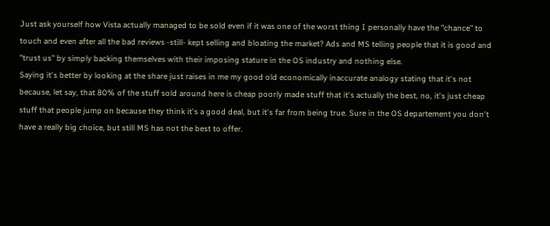Just ask yourself how Vista actually managed to be sold even if it was one of the worst thing I personally have the "chance" to touch and even after all the bad reviews -still- kept selling and bloating the market? Ads and MS telling people that it is good and "trust us" by simply backing themselves with their imposing stature in the OS industry and nothing else.
Saying it's better by looking at the share just raises in me my good old economically inaccurate analogy stating that it's not because, let say, that 80% of the stuff sold around here is cheap poorly made stuff that it's actually the best, no, it's just cheap stuff that people jump on because they think it's a good deal, but it's far from being true. Sure in the OS departement you don't have a really big choice, but still MS has not the best to offer.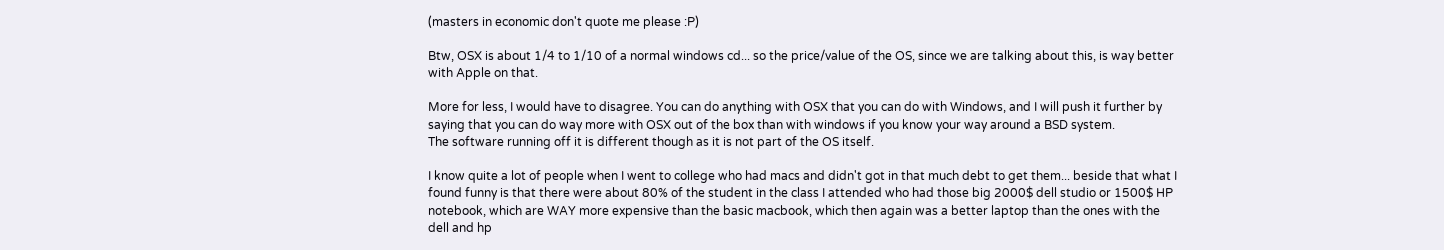(masters in economic don't quote me please :P)

Btw, OSX is about 1/4 to 1/10 of a normal windows cd... so the price/value of the OS, since we are talking about this, is way better with Apple on that.

More for less, I would have to disagree. You can do anything with OSX that you can do with Windows, and I will push it further by saying that you can do way more with OSX out of the box than with windows if you know your way around a BSD system.
The software running off it is different though as it is not part of the OS itself.

I know quite a lot of people when I went to college who had macs and didn't got in that much debt to get them... beside that what I found funny is that there were about 80% of the student in the class I attended who had those big 2000$ dell studio or 1500$ HP notebook, which are WAY more expensive than the basic macbook, which then again was a better laptop than the ones with the dell and hp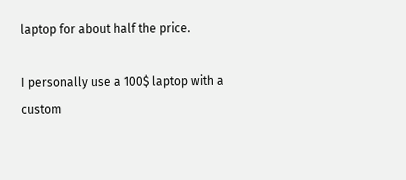laptop for about half the price.

I personally use a 100$ laptop with a custom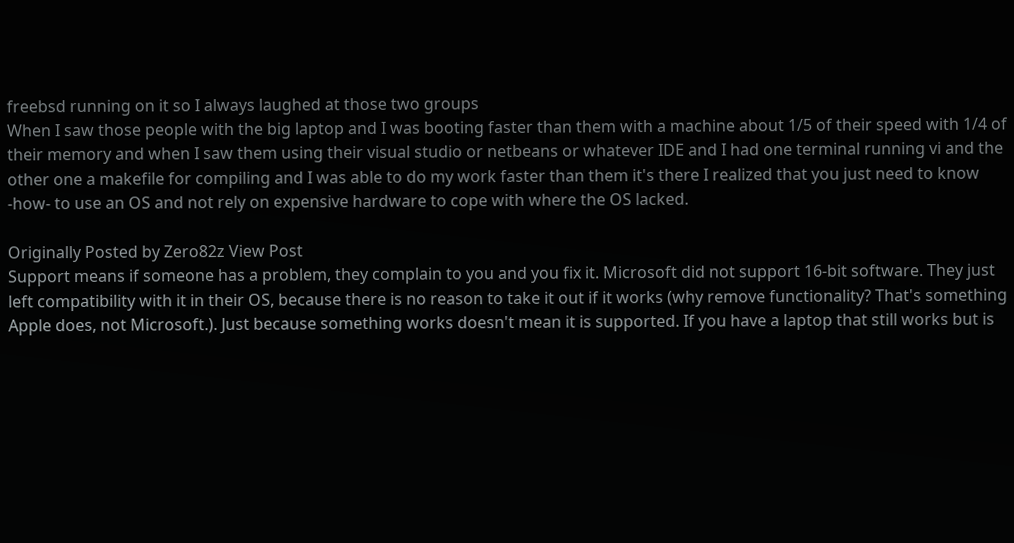freebsd running on it so I always laughed at those two groups
When I saw those people with the big laptop and I was booting faster than them with a machine about 1/5 of their speed with 1/4 of their memory and when I saw them using their visual studio or netbeans or whatever IDE and I had one terminal running vi and the other one a makefile for compiling and I was able to do my work faster than them it's there I realized that you just need to know -how- to use an OS and not rely on expensive hardware to cope with where the OS lacked.

Originally Posted by Zero82z View Post
Support means if someone has a problem, they complain to you and you fix it. Microsoft did not support 16-bit software. They just left compatibility with it in their OS, because there is no reason to take it out if it works (why remove functionality? That's something Apple does, not Microsoft.). Just because something works doesn't mean it is supported. If you have a laptop that still works but is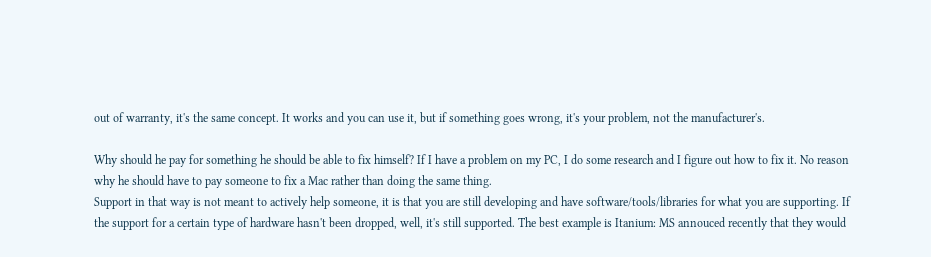out of warranty, it's the same concept. It works and you can use it, but if something goes wrong, it's your problem, not the manufacturer's.

Why should he pay for something he should be able to fix himself? If I have a problem on my PC, I do some research and I figure out how to fix it. No reason why he should have to pay someone to fix a Mac rather than doing the same thing.
Support in that way is not meant to actively help someone, it is that you are still developing and have software/tools/libraries for what you are supporting. If the support for a certain type of hardware hasn't been dropped, well, it's still supported. The best example is Itanium: MS annouced recently that they would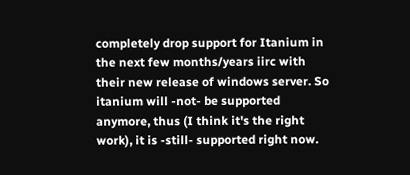completely drop support for Itanium in the next few months/years iirc with their new release of windows server. So itanium will -not- be supported anymore, thus (I think it's the right work), it is -still- supported right now.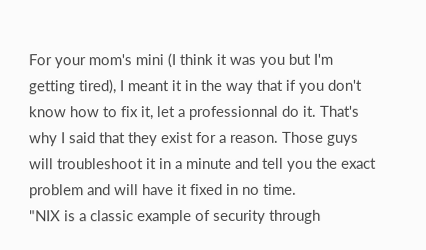For your mom's mini (I think it was you but I'm getting tired), I meant it in the way that if you don't know how to fix it, let a professionnal do it. That's why I said that they exist for a reason. Those guys will troubleshoot it in a minute and tell you the exact problem and will have it fixed in no time.
"NIX is a classic example of security through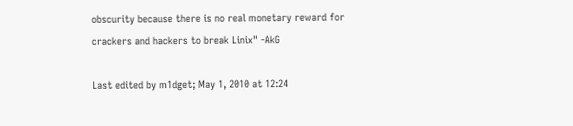obscurity because there is no real monetary reward for crackers and hackers to break Linix" -AkG

Last edited by m1dget; May 1, 2010 at 12:24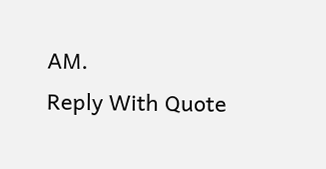AM.
Reply With Quote